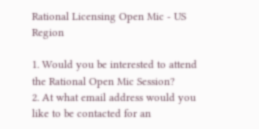Rational Licensing Open Mic - US Region

1. Would you be interested to attend the Rational Open Mic Session?
2. At what email address would you like to be contacted for an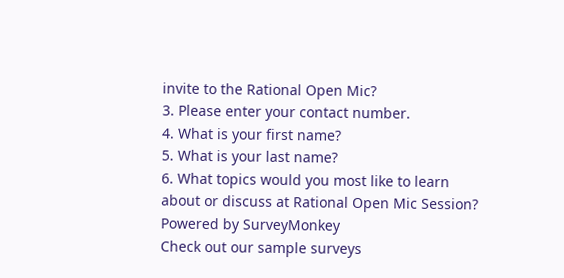invite to the Rational Open Mic?
3. Please enter your contact number.
4. What is your first name?
5. What is your last name?
6. What topics would you most like to learn about or discuss at Rational Open Mic Session?
Powered by SurveyMonkey
Check out our sample surveys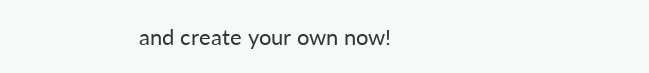and create your own now!